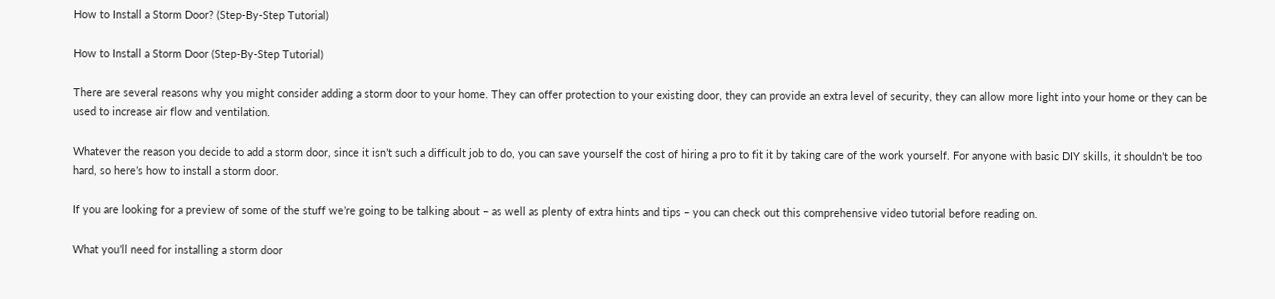How to Install a Storm Door? (Step-By-Step Tutorial)

How to Install a Storm Door (Step-By-Step Tutorial)

There are several reasons why you might consider adding a storm door to your home. They can offer protection to your existing door, they can provide an extra level of security, they can allow more light into your home or they can be used to increase air flow and ventilation.

Whatever the reason you decide to add a storm door, since it isn’t such a difficult job to do, you can save yourself the cost of hiring a pro to fit it by taking care of the work yourself. For anyone with basic DIY skills, it shouldn’t be too hard, so here’s how to install a storm door.

If you are looking for a preview of some of the stuff we’re going to be talking about – as well as plenty of extra hints and tips – you can check out this comprehensive video tutorial before reading on.

What you’ll need for installing a storm door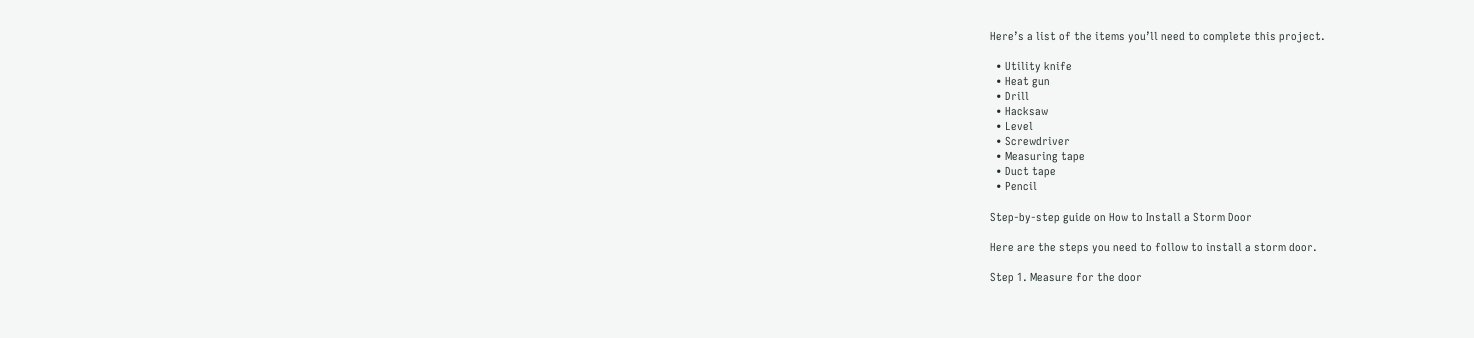Here’s a list of the items you’ll need to complete this project.

  • Utility knife
  • Heat gun
  • Drill
  • Hacksaw
  • Level
  • Screwdriver
  • Measuring tape
  • Duct tape
  • Pencil

Step-by-step guide on How to Install a Storm Door

Here are the steps you need to follow to install a storm door.

Step 1. Measure for the door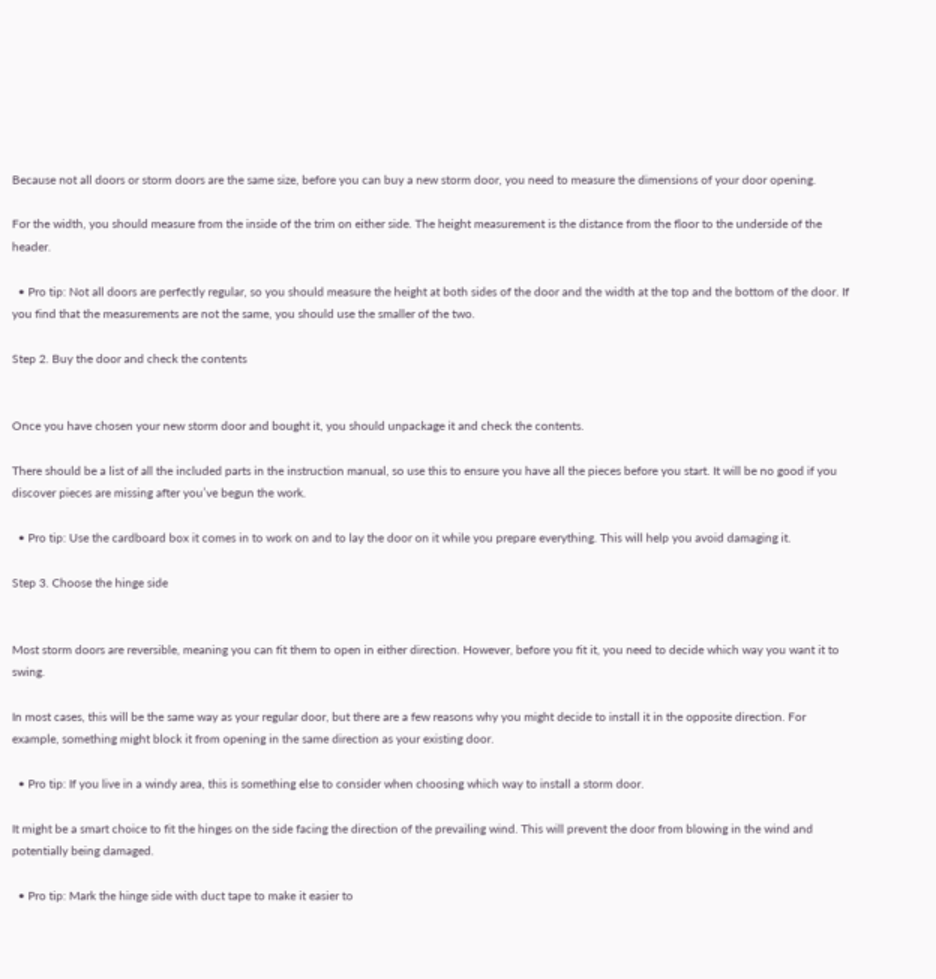Because not all doors or storm doors are the same size, before you can buy a new storm door, you need to measure the dimensions of your door opening.

For the width, you should measure from the inside of the trim on either side. The height measurement is the distance from the floor to the underside of the header.

  • Pro tip: Not all doors are perfectly regular, so you should measure the height at both sides of the door and the width at the top and the bottom of the door. If you find that the measurements are not the same, you should use the smaller of the two.

Step 2. Buy the door and check the contents


Once you have chosen your new storm door and bought it, you should unpackage it and check the contents.

There should be a list of all the included parts in the instruction manual, so use this to ensure you have all the pieces before you start. It will be no good if you discover pieces are missing after you’ve begun the work.

  • Pro tip: Use the cardboard box it comes in to work on and to lay the door on it while you prepare everything. This will help you avoid damaging it.

Step 3. Choose the hinge side


Most storm doors are reversible, meaning you can fit them to open in either direction. However, before you fit it, you need to decide which way you want it to swing.

In most cases, this will be the same way as your regular door, but there are a few reasons why you might decide to install it in the opposite direction. For example, something might block it from opening in the same direction as your existing door.

  • Pro tip: If you live in a windy area, this is something else to consider when choosing which way to install a storm door.

It might be a smart choice to fit the hinges on the side facing the direction of the prevailing wind. This will prevent the door from blowing in the wind and potentially being damaged.

  • Pro tip: Mark the hinge side with duct tape to make it easier to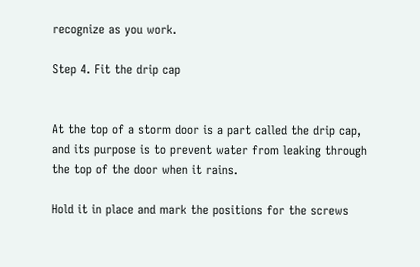recognize as you work.

Step 4. Fit the drip cap


At the top of a storm door is a part called the drip cap, and its purpose is to prevent water from leaking through the top of the door when it rains.

Hold it in place and mark the positions for the screws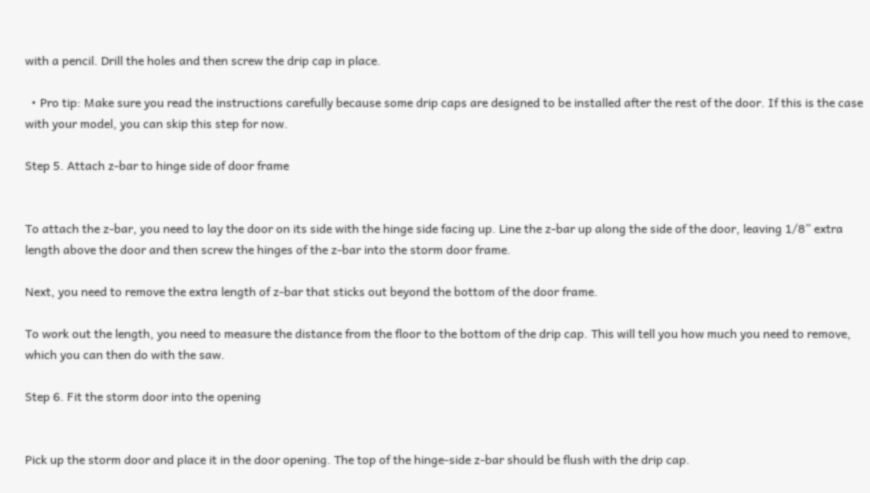with a pencil. Drill the holes and then screw the drip cap in place.

  • Pro tip: Make sure you read the instructions carefully because some drip caps are designed to be installed after the rest of the door. If this is the case with your model, you can skip this step for now.

Step 5. Attach z-bar to hinge side of door frame


To attach the z-bar, you need to lay the door on its side with the hinge side facing up. Line the z-bar up along the side of the door, leaving 1/8” extra length above the door and then screw the hinges of the z-bar into the storm door frame.

Next, you need to remove the extra length of z-bar that sticks out beyond the bottom of the door frame.

To work out the length, you need to measure the distance from the floor to the bottom of the drip cap. This will tell you how much you need to remove, which you can then do with the saw.

Step 6. Fit the storm door into the opening


Pick up the storm door and place it in the door opening. The top of the hinge-side z-bar should be flush with the drip cap.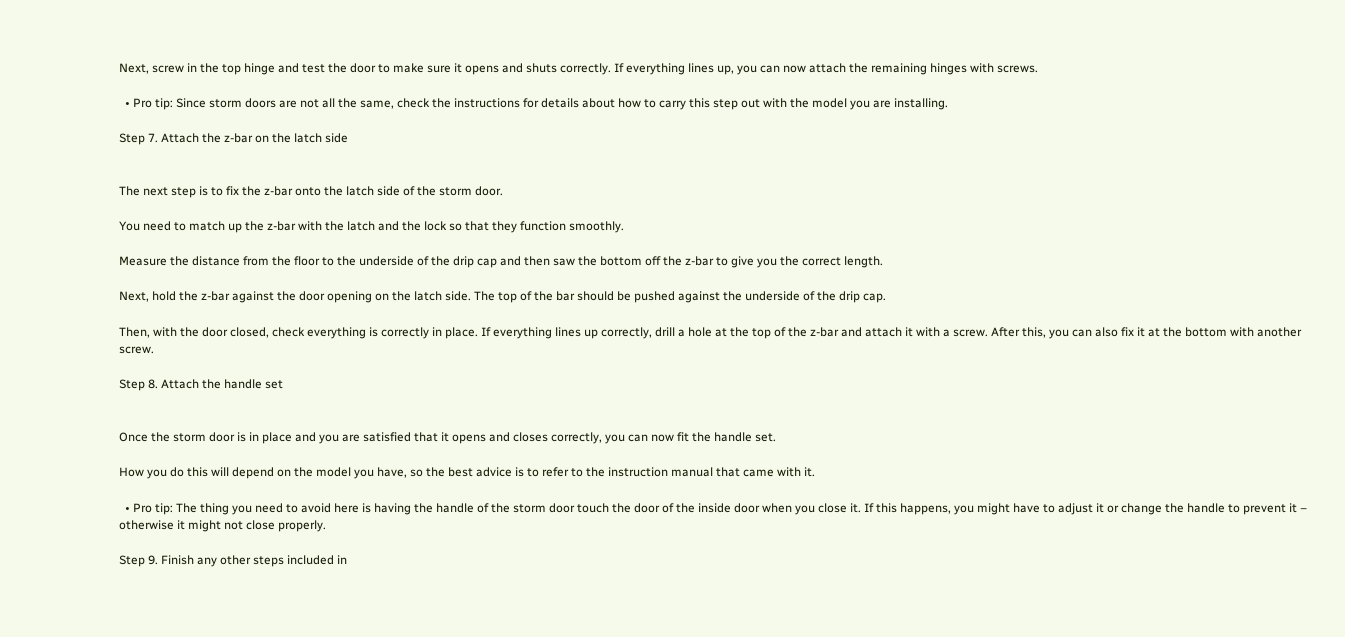Next, screw in the top hinge and test the door to make sure it opens and shuts correctly. If everything lines up, you can now attach the remaining hinges with screws.

  • Pro tip: Since storm doors are not all the same, check the instructions for details about how to carry this step out with the model you are installing.

Step 7. Attach the z-bar on the latch side


The next step is to fix the z-bar onto the latch side of the storm door.

You need to match up the z-bar with the latch and the lock so that they function smoothly.

Measure the distance from the floor to the underside of the drip cap and then saw the bottom off the z-bar to give you the correct length.

Next, hold the z-bar against the door opening on the latch side. The top of the bar should be pushed against the underside of the drip cap.

Then, with the door closed, check everything is correctly in place. If everything lines up correctly, drill a hole at the top of the z-bar and attach it with a screw. After this, you can also fix it at the bottom with another screw.

Step 8. Attach the handle set


Once the storm door is in place and you are satisfied that it opens and closes correctly, you can now fit the handle set.

How you do this will depend on the model you have, so the best advice is to refer to the instruction manual that came with it.

  • Pro tip: The thing you need to avoid here is having the handle of the storm door touch the door of the inside door when you close it. If this happens, you might have to adjust it or change the handle to prevent it – otherwise it might not close properly.

Step 9. Finish any other steps included in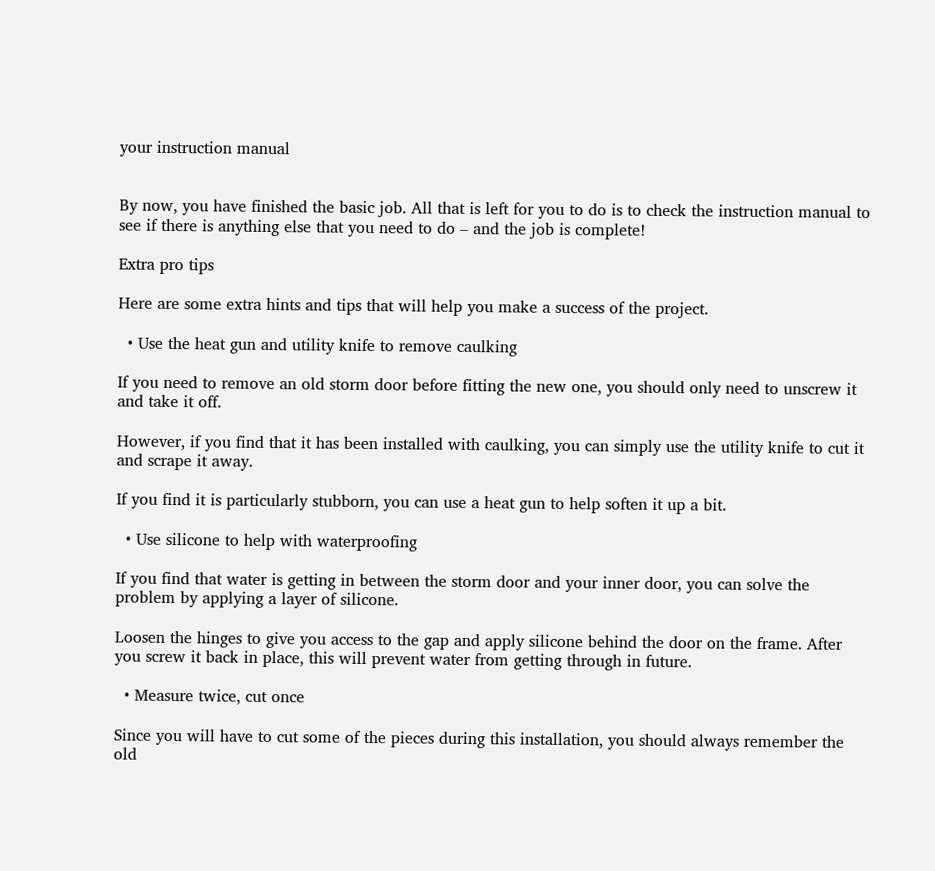your instruction manual


By now, you have finished the basic job. All that is left for you to do is to check the instruction manual to see if there is anything else that you need to do – and the job is complete!

Extra pro tips

Here are some extra hints and tips that will help you make a success of the project.

  • Use the heat gun and utility knife to remove caulking

If you need to remove an old storm door before fitting the new one, you should only need to unscrew it and take it off.

However, if you find that it has been installed with caulking, you can simply use the utility knife to cut it and scrape it away.

If you find it is particularly stubborn, you can use a heat gun to help soften it up a bit.

  • Use silicone to help with waterproofing

If you find that water is getting in between the storm door and your inner door, you can solve the problem by applying a layer of silicone.

Loosen the hinges to give you access to the gap and apply silicone behind the door on the frame. After you screw it back in place, this will prevent water from getting through in future.

  • Measure twice, cut once

Since you will have to cut some of the pieces during this installation, you should always remember the old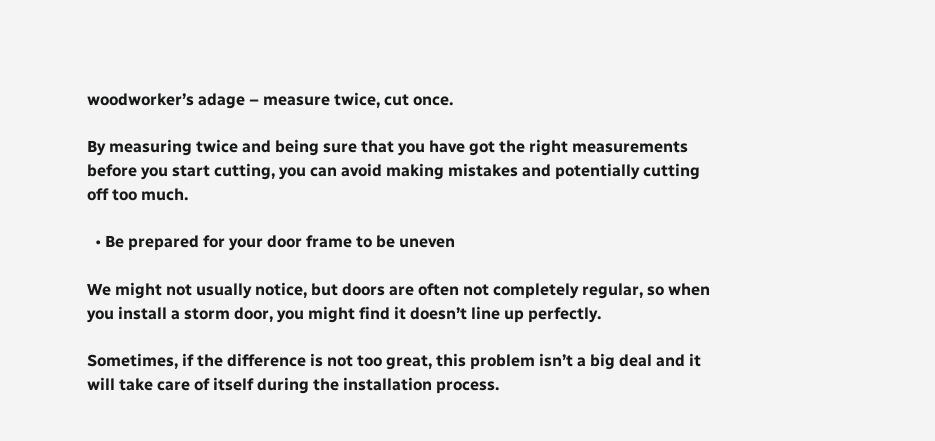woodworker’s adage – measure twice, cut once.

By measuring twice and being sure that you have got the right measurements before you start cutting, you can avoid making mistakes and potentially cutting off too much.

  • Be prepared for your door frame to be uneven

We might not usually notice, but doors are often not completely regular, so when you install a storm door, you might find it doesn’t line up perfectly.

Sometimes, if the difference is not too great, this problem isn’t a big deal and it will take care of itself during the installation process.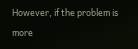However, if the problem is more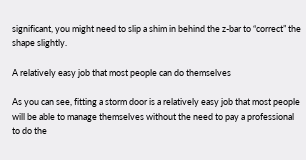significant, you might need to slip a shim in behind the z-bar to “correct” the shape slightly.

A relatively easy job that most people can do themselves

As you can see, fitting a storm door is a relatively easy job that most people will be able to manage themselves without the need to pay a professional to do the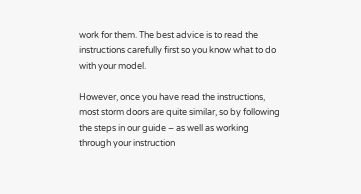work for them. The best advice is to read the instructions carefully first so you know what to do with your model.

However, once you have read the instructions, most storm doors are quite similar, so by following the steps in our guide – as well as working through your instruction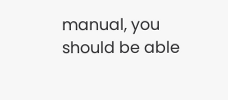manual, you should be able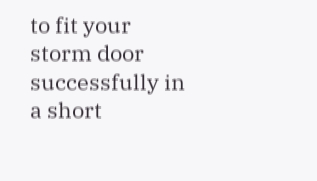to fit your storm door successfully in a short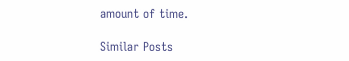amount of time.

Similar Posts